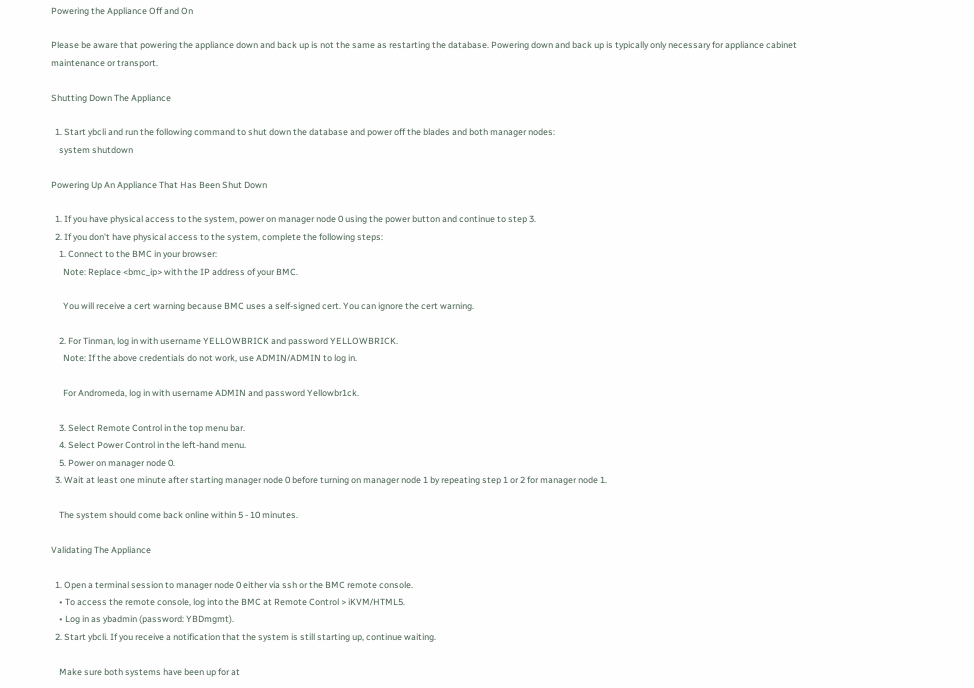Powering the Appliance Off and On

Please be aware that powering the appliance down and back up is not the same as restarting the database. Powering down and back up is typically only necessary for appliance cabinet maintenance or transport.

Shutting Down The Appliance

  1. Start ybcli and run the following command to shut down the database and power off the blades and both manager nodes:
    system shutdown

Powering Up An Appliance That Has Been Shut Down

  1. If you have physical access to the system, power on manager node 0 using the power button and continue to step 3.
  2. If you don't have physical access to the system, complete the following steps:
    1. Connect to the BMC in your browser:
      Note: Replace <bmc_ip> with the IP address of your BMC.

      You will receive a cert warning because BMC uses a self-signed cert. You can ignore the cert warning.

    2. For Tinman, log in with username YELLOWBRICK and password YELLOWBRICK.
      Note: If the above credentials do not work, use ADMIN/ADMIN to log in.

      For Andromeda, log in with username ADMIN and password Yellowbr1ck.

    3. Select Remote Control in the top menu bar.
    4. Select Power Control in the left-hand menu.
    5. Power on manager node 0.
  3. Wait at least one minute after starting manager node 0 before turning on manager node 1 by repeating step 1 or 2 for manager node 1.

    The system should come back online within 5 - 10 minutes.

Validating The Appliance

  1. Open a terminal session to manager node 0 either via ssh or the BMC remote console.
    • To access the remote console, log into the BMC at Remote Control > iKVM/HTML5.
    • Log in as ybadmin (password: YBDmgmt).
  2. Start ybcli. If you receive a notification that the system is still starting up, continue waiting.

    Make sure both systems have been up for at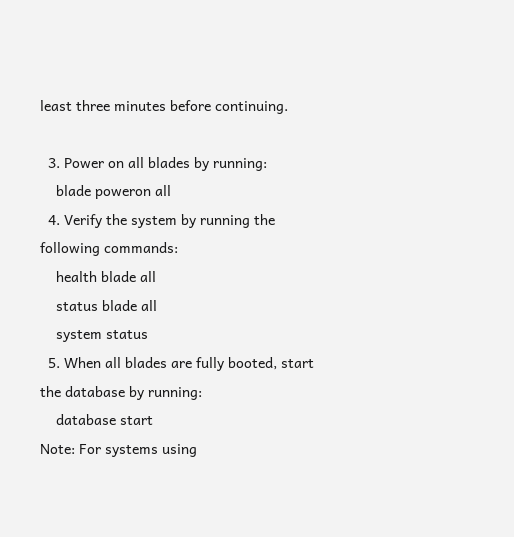least three minutes before continuing.

  3. Power on all blades by running:
    blade poweron all
  4. Verify the system by running the following commands:
    health blade all
    status blade all
    system status
  5. When all blades are fully booted, start the database by running:
    database start
Note: For systems using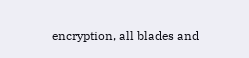encryption, all blades and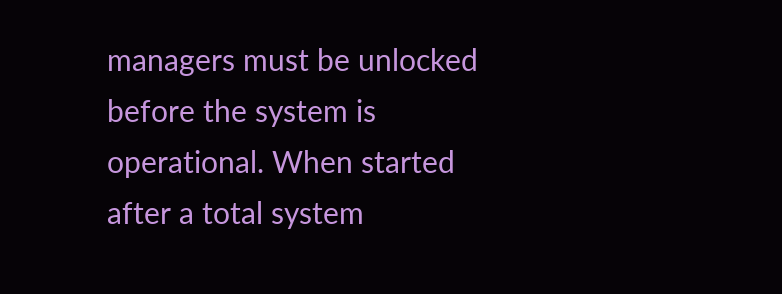managers must be unlocked before the system is operational. When started after a total system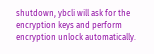shutdown, ybcli will ask for the encryption keys and perform encryption unlock automatically.